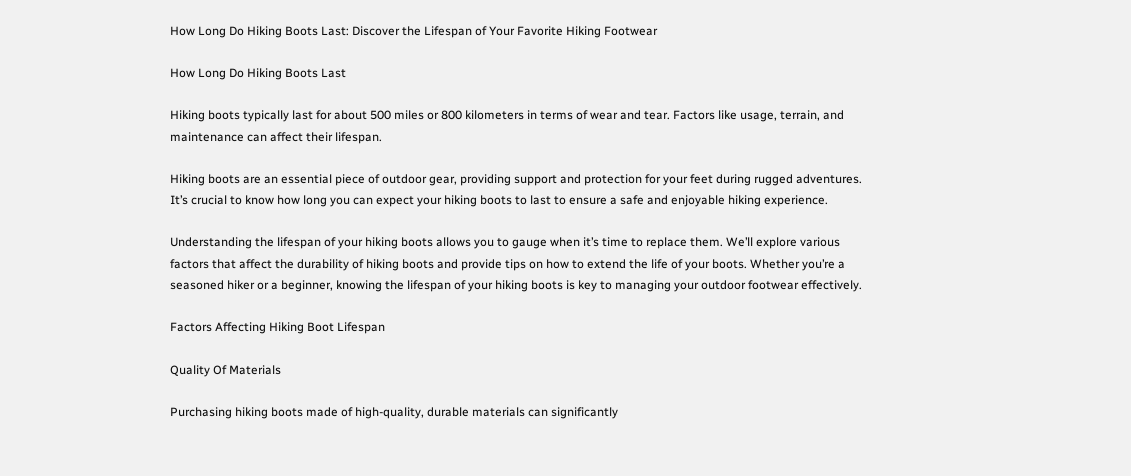How Long Do Hiking Boots Last: Discover the Lifespan of Your Favorite Hiking Footwear

How Long Do Hiking Boots Last

Hiking boots typically last for about 500 miles or 800 kilometers in terms of wear and tear. Factors like usage, terrain, and maintenance can affect their lifespan.

Hiking boots are an essential piece of outdoor gear, providing support and protection for your feet during rugged adventures. It’s crucial to know how long you can expect your hiking boots to last to ensure a safe and enjoyable hiking experience.

Understanding the lifespan of your hiking boots allows you to gauge when it’s time to replace them. We’ll explore various factors that affect the durability of hiking boots and provide tips on how to extend the life of your boots. Whether you’re a seasoned hiker or a beginner, knowing the lifespan of your hiking boots is key to managing your outdoor footwear effectively.

Factors Affecting Hiking Boot Lifespan

Quality Of Materials

Purchasing hiking boots made of high-quality, durable materials can significantly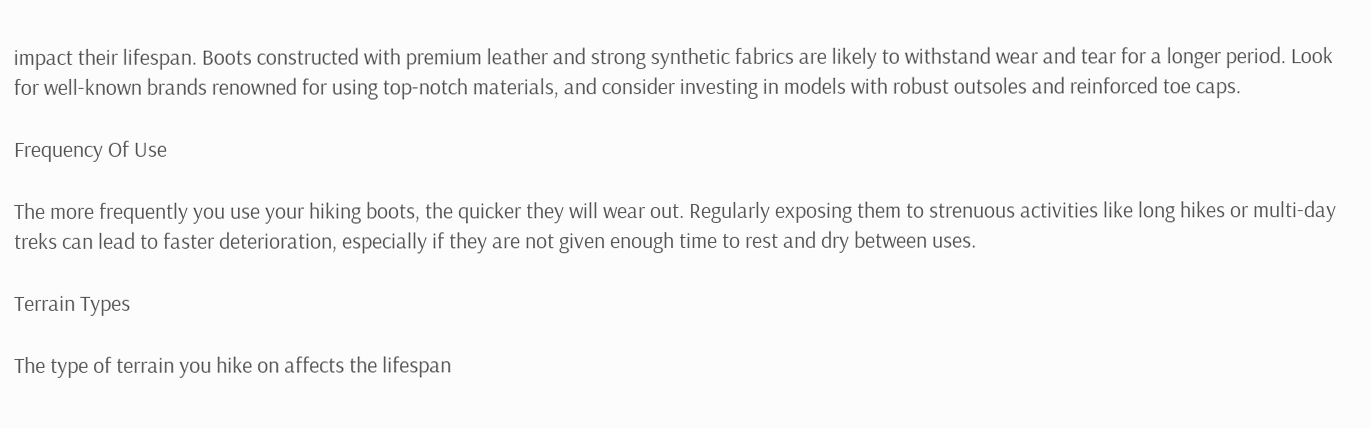impact their lifespan. Boots constructed with premium leather and strong synthetic fabrics are likely to withstand wear and tear for a longer period. Look for well-known brands renowned for using top-notch materials, and consider investing in models with robust outsoles and reinforced toe caps.

Frequency Of Use

The more frequently you use your hiking boots, the quicker they will wear out. Regularly exposing them to strenuous activities like long hikes or multi-day treks can lead to faster deterioration, especially if they are not given enough time to rest and dry between uses.

Terrain Types

The type of terrain you hike on affects the lifespan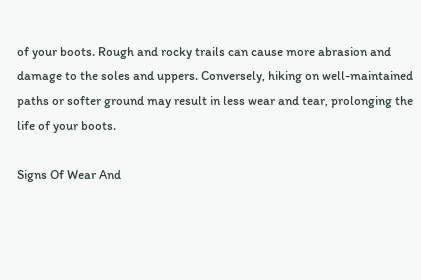of your boots. Rough and rocky trails can cause more abrasion and damage to the soles and uppers. Conversely, hiking on well-maintained paths or softer ground may result in less wear and tear, prolonging the life of your boots.

Signs Of Wear And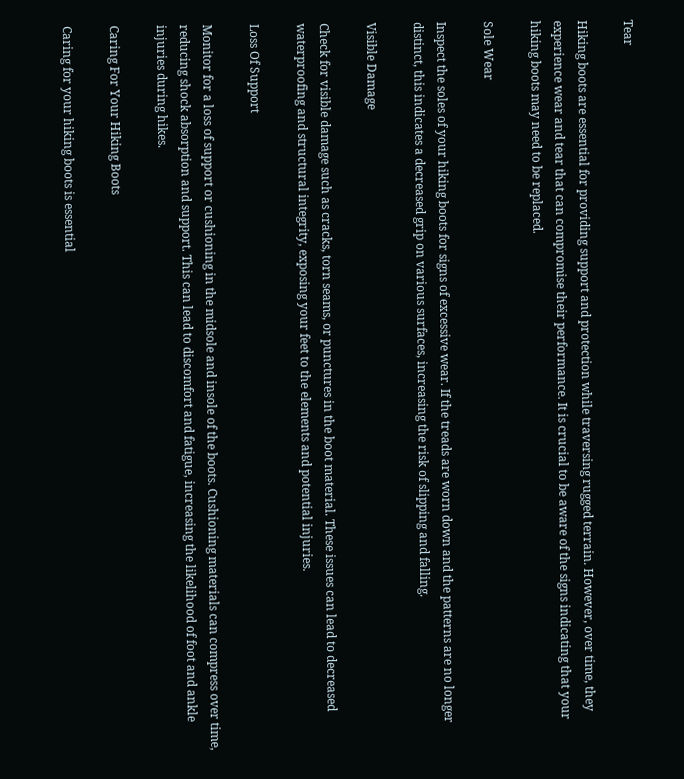Tear

Hiking boots are essential for providing support and protection while traversing rugged terrain. However, over time, they experience wear and tear that can compromise their performance. It is crucial to be aware of the signs indicating that your hiking boots may need to be replaced.

Sole Wear

Inspect the soles of your hiking boots for signs of excessive wear. If the treads are worn down and the patterns are no longer distinct, this indicates a decreased grip on various surfaces, increasing the risk of slipping and falling.

Visible Damage

Check for visible damage such as cracks, torn seams, or punctures in the boot material. These issues can lead to decreased waterproofing and structural integrity, exposing your feet to the elements and potential injuries.

Loss Of Support

Monitor for a loss of support or cushioning in the midsole and insole of the boots. Cushioning materials can compress over time, reducing shock absorption and support. This can lead to discomfort and fatigue, increasing the likelihood of foot and ankle injuries during hikes.

Caring For Your Hiking Boots

Caring for your hiking boots is essential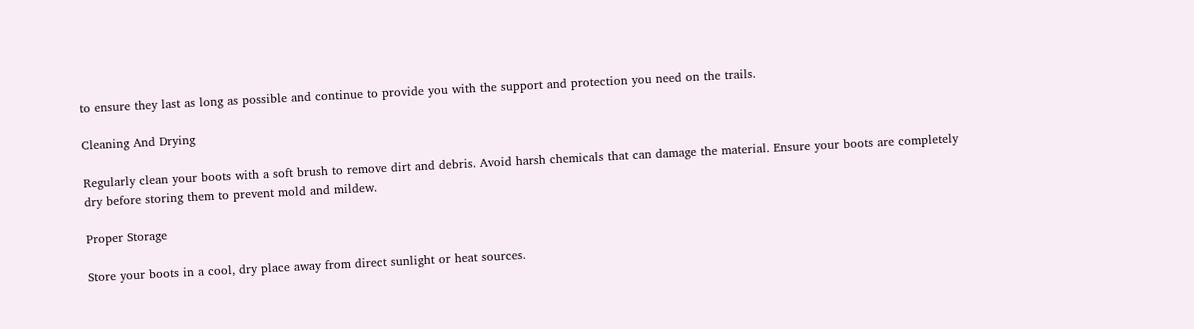to ensure they last as long as possible and continue to provide you with the support and protection you need on the trails.

Cleaning And Drying

Regularly clean your boots with a soft brush to remove dirt and debris. Avoid harsh chemicals that can damage the material. Ensure your boots are completely dry before storing them to prevent mold and mildew.

Proper Storage

Store your boots in a cool, dry place away from direct sunlight or heat sources.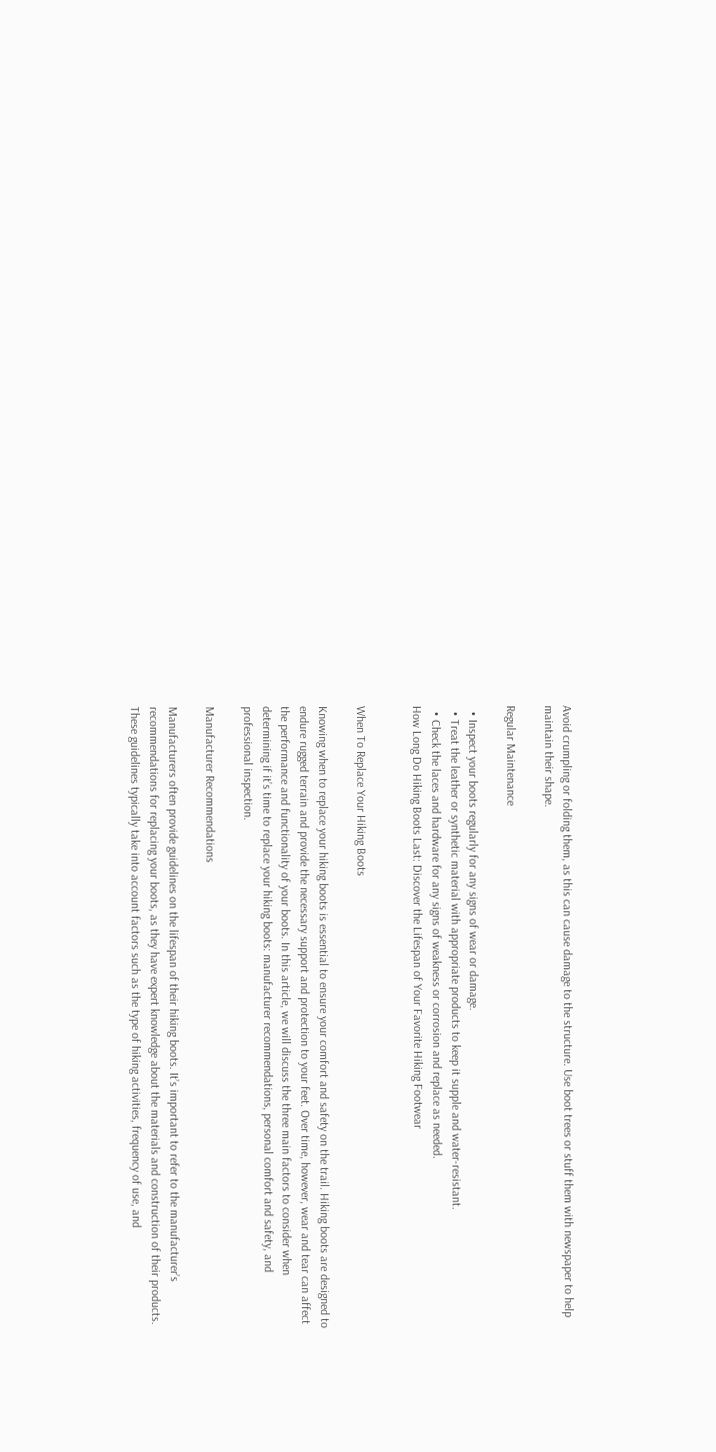Avoid crumpling or folding them, as this can cause damage to the structure. Use boot trees or stuff them with newspaper to help maintain their shape.

Regular Maintenance

  • Inspect your boots regularly for any signs of wear or damage.
  • Treat the leather or synthetic material with appropriate products to keep it supple and water-resistant.
  • Check the laces and hardware for any signs of weakness or corrosion and replace as needed.
How Long Do Hiking Boots Last: Discover the Lifespan of Your Favorite Hiking Footwear


When To Replace Your Hiking Boots

Knowing when to replace your hiking boots is essential to ensure your comfort and safety on the trail. Hiking boots are designed to endure rugged terrain and provide the necessary support and protection to your feet. Over time, however, wear and tear can affect the performance and functionality of your boots. In this article, we will discuss the three main factors to consider when determining if it’s time to replace your hiking boots: manufacturer recommendations, personal comfort and safety, and professional inspection.

Manufacturer Recommendations

Manufacturers often provide guidelines on the lifespan of their hiking boots. It’s important to refer to the manufacturer’s recommendations for replacing your boots, as they have expert knowledge about the materials and construction of their products. These guidelines typically take into account factors such as the type of hiking activities, frequency of use, and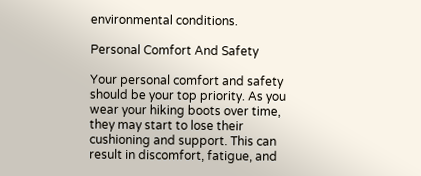environmental conditions.

Personal Comfort And Safety

Your personal comfort and safety should be your top priority. As you wear your hiking boots over time, they may start to lose their cushioning and support. This can result in discomfort, fatigue, and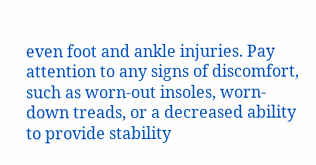even foot and ankle injuries. Pay attention to any signs of discomfort, such as worn-out insoles, worn-down treads, or a decreased ability to provide stability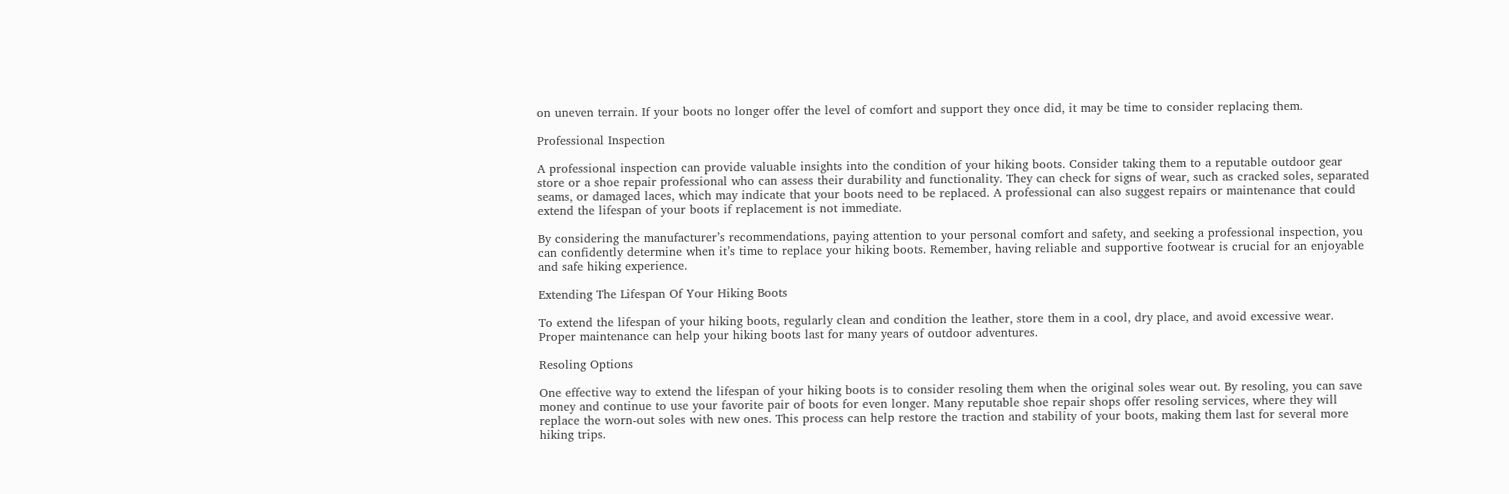on uneven terrain. If your boots no longer offer the level of comfort and support they once did, it may be time to consider replacing them.

Professional Inspection

A professional inspection can provide valuable insights into the condition of your hiking boots. Consider taking them to a reputable outdoor gear store or a shoe repair professional who can assess their durability and functionality. They can check for signs of wear, such as cracked soles, separated seams, or damaged laces, which may indicate that your boots need to be replaced. A professional can also suggest repairs or maintenance that could extend the lifespan of your boots if replacement is not immediate.

By considering the manufacturer’s recommendations, paying attention to your personal comfort and safety, and seeking a professional inspection, you can confidently determine when it’s time to replace your hiking boots. Remember, having reliable and supportive footwear is crucial for an enjoyable and safe hiking experience.

Extending The Lifespan Of Your Hiking Boots

To extend the lifespan of your hiking boots, regularly clean and condition the leather, store them in a cool, dry place, and avoid excessive wear. Proper maintenance can help your hiking boots last for many years of outdoor adventures.

Resoling Options

One effective way to extend the lifespan of your hiking boots is to consider resoling them when the original soles wear out. By resoling, you can save money and continue to use your favorite pair of boots for even longer. Many reputable shoe repair shops offer resoling services, where they will replace the worn-out soles with new ones. This process can help restore the traction and stability of your boots, making them last for several more hiking trips.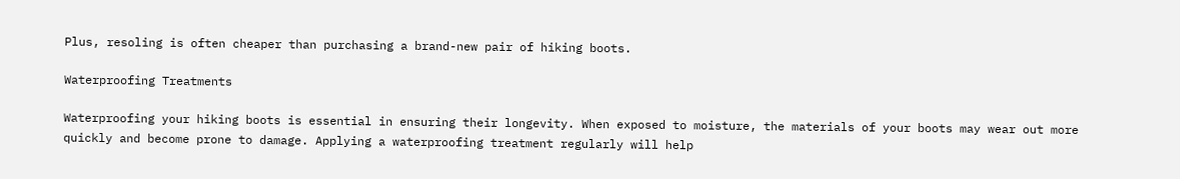Plus, resoling is often cheaper than purchasing a brand-new pair of hiking boots.

Waterproofing Treatments

Waterproofing your hiking boots is essential in ensuring their longevity. When exposed to moisture, the materials of your boots may wear out more quickly and become prone to damage. Applying a waterproofing treatment regularly will help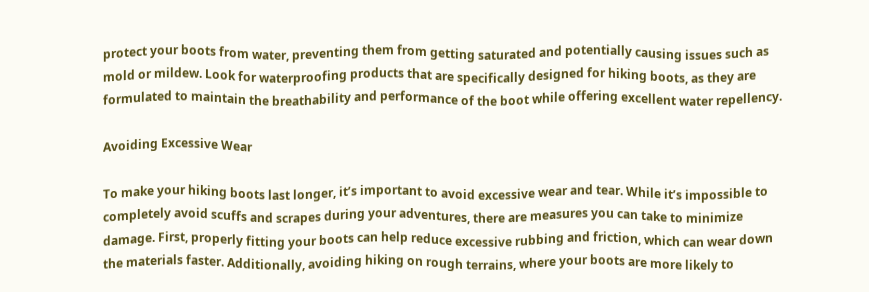protect your boots from water, preventing them from getting saturated and potentially causing issues such as mold or mildew. Look for waterproofing products that are specifically designed for hiking boots, as they are formulated to maintain the breathability and performance of the boot while offering excellent water repellency.

Avoiding Excessive Wear

To make your hiking boots last longer, it’s important to avoid excessive wear and tear. While it’s impossible to completely avoid scuffs and scrapes during your adventures, there are measures you can take to minimize damage. First, properly fitting your boots can help reduce excessive rubbing and friction, which can wear down the materials faster. Additionally, avoiding hiking on rough terrains, where your boots are more likely to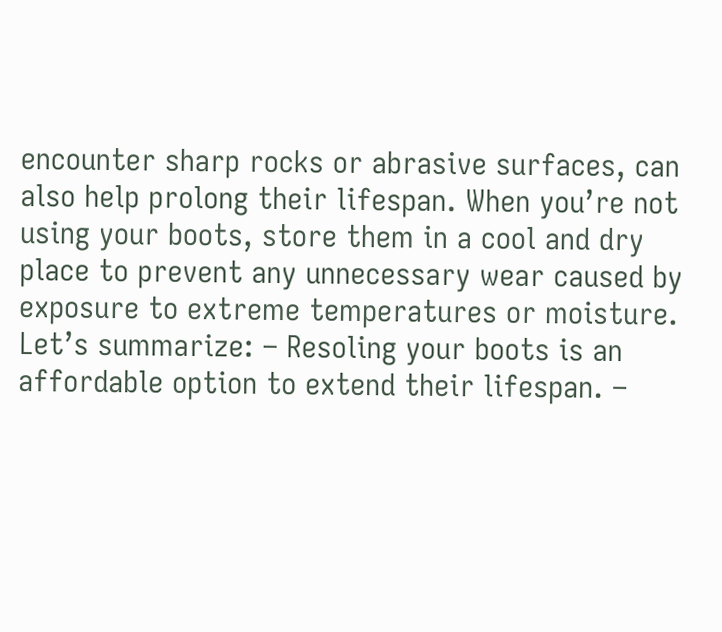encounter sharp rocks or abrasive surfaces, can also help prolong their lifespan. When you’re not using your boots, store them in a cool and dry place to prevent any unnecessary wear caused by exposure to extreme temperatures or moisture. Let’s summarize: – Resoling your boots is an affordable option to extend their lifespan. –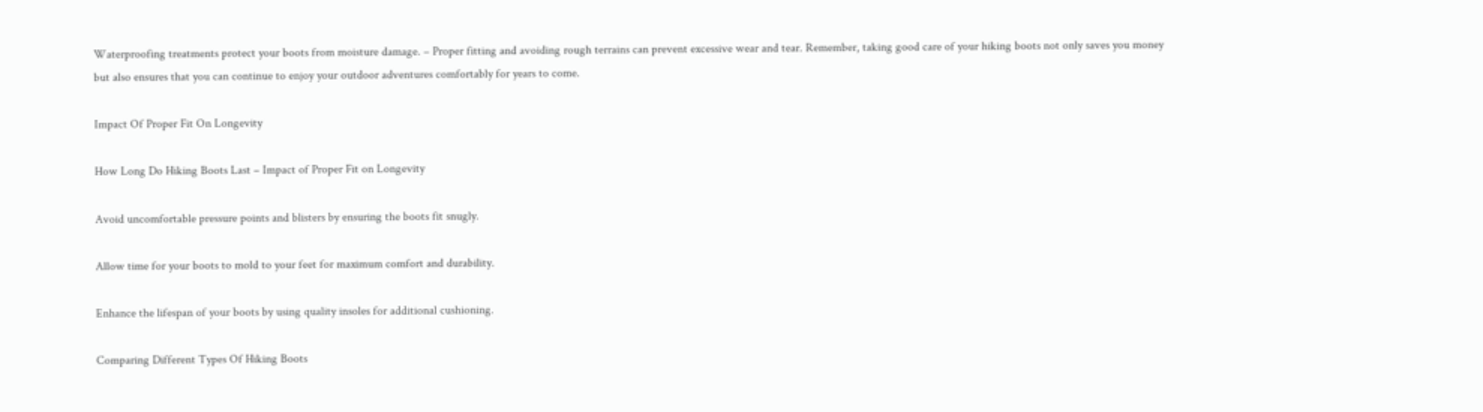Waterproofing treatments protect your boots from moisture damage. – Proper fitting and avoiding rough terrains can prevent excessive wear and tear. Remember, taking good care of your hiking boots not only saves you money but also ensures that you can continue to enjoy your outdoor adventures comfortably for years to come.

Impact Of Proper Fit On Longevity

How Long Do Hiking Boots Last – Impact of Proper Fit on Longevity

Avoid uncomfortable pressure points and blisters by ensuring the boots fit snugly.

Allow time for your boots to mold to your feet for maximum comfort and durability.

Enhance the lifespan of your boots by using quality insoles for additional cushioning.

Comparing Different Types Of Hiking Boots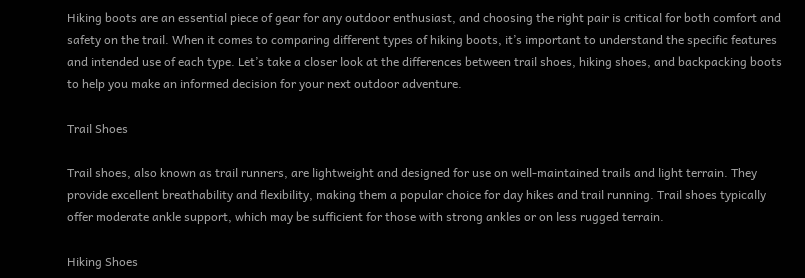Hiking boots are an essential piece of gear for any outdoor enthusiast, and choosing the right pair is critical for both comfort and safety on the trail. When it comes to comparing different types of hiking boots, it’s important to understand the specific features and intended use of each type. Let’s take a closer look at the differences between trail shoes, hiking shoes, and backpacking boots to help you make an informed decision for your next outdoor adventure.

Trail Shoes

Trail shoes, also known as trail runners, are lightweight and designed for use on well-maintained trails and light terrain. They provide excellent breathability and flexibility, making them a popular choice for day hikes and trail running. Trail shoes typically offer moderate ankle support, which may be sufficient for those with strong ankles or on less rugged terrain.

Hiking Shoes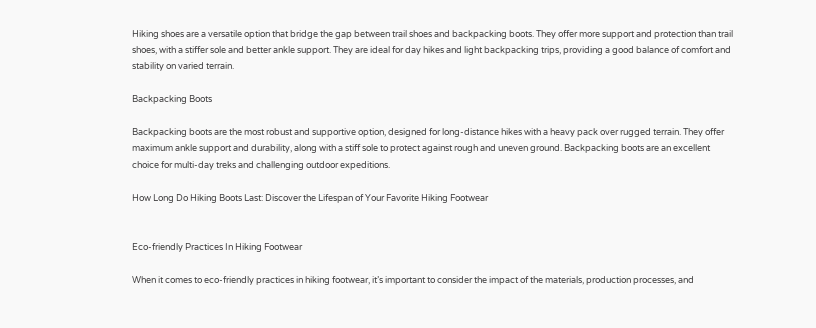Hiking shoes are a versatile option that bridge the gap between trail shoes and backpacking boots. They offer more support and protection than trail shoes, with a stiffer sole and better ankle support. They are ideal for day hikes and light backpacking trips, providing a good balance of comfort and stability on varied terrain.

Backpacking Boots

Backpacking boots are the most robust and supportive option, designed for long-distance hikes with a heavy pack over rugged terrain. They offer maximum ankle support and durability, along with a stiff sole to protect against rough and uneven ground. Backpacking boots are an excellent choice for multi-day treks and challenging outdoor expeditions.

How Long Do Hiking Boots Last: Discover the Lifespan of Your Favorite Hiking Footwear


Eco-friendly Practices In Hiking Footwear

When it comes to eco-friendly practices in hiking footwear, it’s important to consider the impact of the materials, production processes, and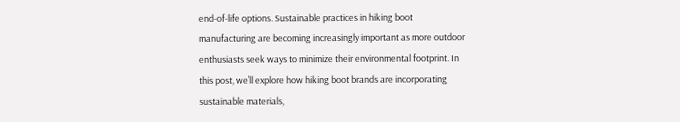end-of-life options. Sustainable practices in hiking boot manufacturing are becoming increasingly important as more outdoor enthusiasts seek ways to minimize their environmental footprint. In this post, we’ll explore how hiking boot brands are incorporating sustainable materials,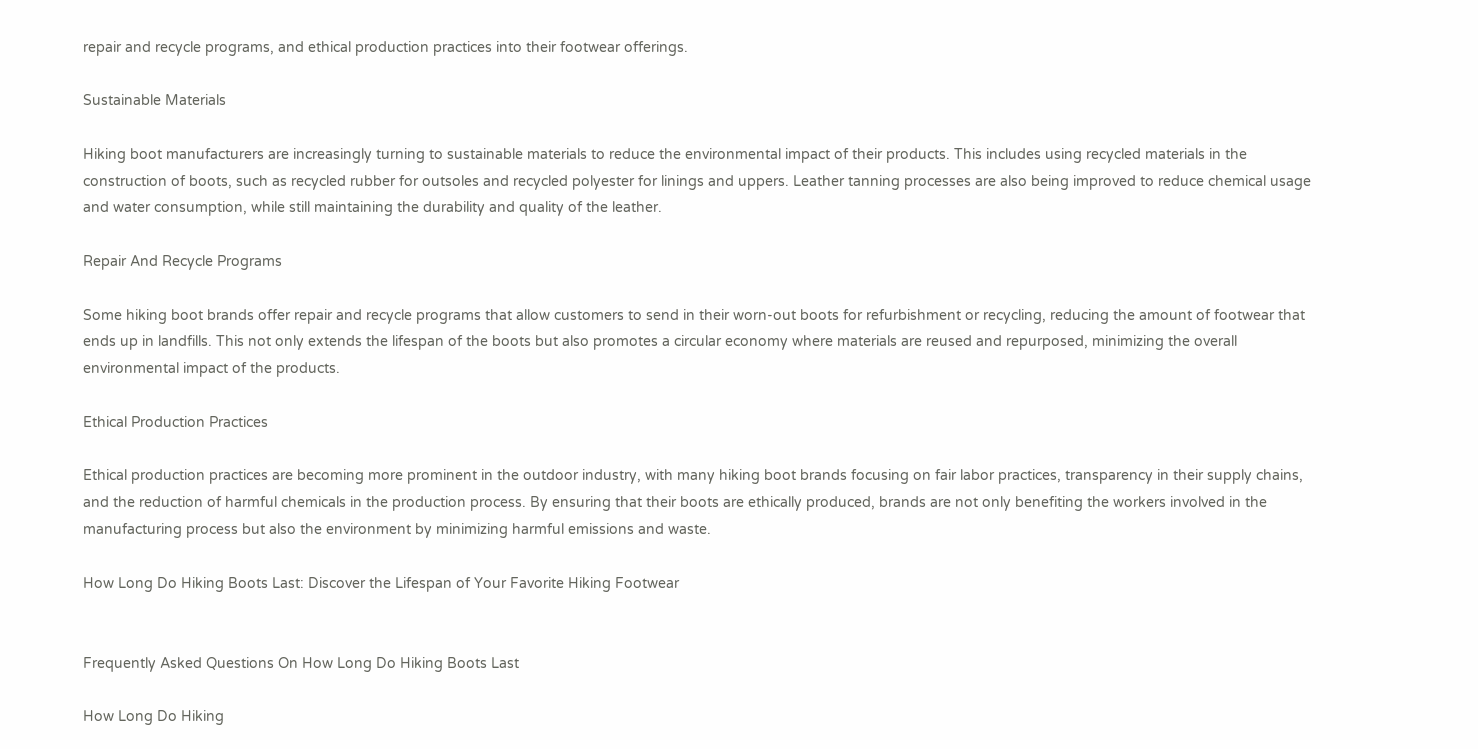repair and recycle programs, and ethical production practices into their footwear offerings.

Sustainable Materials

Hiking boot manufacturers are increasingly turning to sustainable materials to reduce the environmental impact of their products. This includes using recycled materials in the construction of boots, such as recycled rubber for outsoles and recycled polyester for linings and uppers. Leather tanning processes are also being improved to reduce chemical usage and water consumption, while still maintaining the durability and quality of the leather.

Repair And Recycle Programs

Some hiking boot brands offer repair and recycle programs that allow customers to send in their worn-out boots for refurbishment or recycling, reducing the amount of footwear that ends up in landfills. This not only extends the lifespan of the boots but also promotes a circular economy where materials are reused and repurposed, minimizing the overall environmental impact of the products.

Ethical Production Practices

Ethical production practices are becoming more prominent in the outdoor industry, with many hiking boot brands focusing on fair labor practices, transparency in their supply chains, and the reduction of harmful chemicals in the production process. By ensuring that their boots are ethically produced, brands are not only benefiting the workers involved in the manufacturing process but also the environment by minimizing harmful emissions and waste.

How Long Do Hiking Boots Last: Discover the Lifespan of Your Favorite Hiking Footwear


Frequently Asked Questions On How Long Do Hiking Boots Last

How Long Do Hiking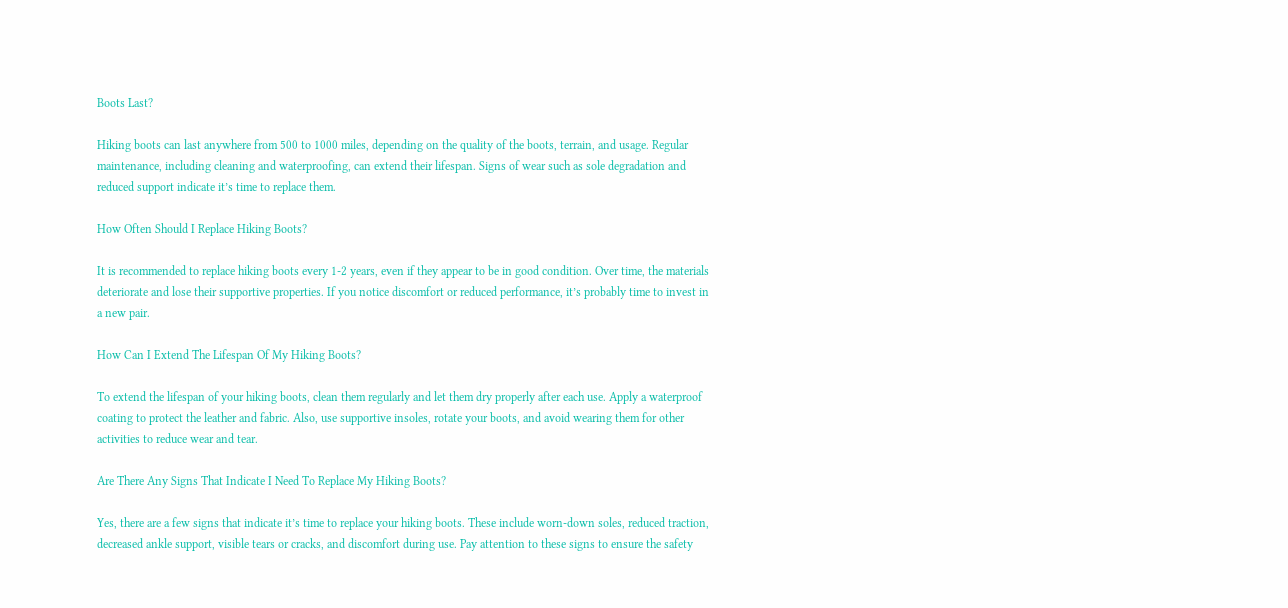Boots Last?

Hiking boots can last anywhere from 500 to 1000 miles, depending on the quality of the boots, terrain, and usage. Regular maintenance, including cleaning and waterproofing, can extend their lifespan. Signs of wear such as sole degradation and reduced support indicate it’s time to replace them.

How Often Should I Replace Hiking Boots?

It is recommended to replace hiking boots every 1-2 years, even if they appear to be in good condition. Over time, the materials deteriorate and lose their supportive properties. If you notice discomfort or reduced performance, it’s probably time to invest in a new pair.

How Can I Extend The Lifespan Of My Hiking Boots?

To extend the lifespan of your hiking boots, clean them regularly and let them dry properly after each use. Apply a waterproof coating to protect the leather and fabric. Also, use supportive insoles, rotate your boots, and avoid wearing them for other activities to reduce wear and tear.

Are There Any Signs That Indicate I Need To Replace My Hiking Boots?

Yes, there are a few signs that indicate it’s time to replace your hiking boots. These include worn-down soles, reduced traction, decreased ankle support, visible tears or cracks, and discomfort during use. Pay attention to these signs to ensure the safety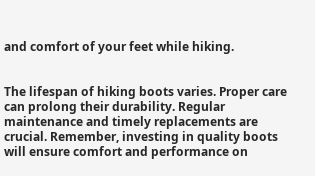and comfort of your feet while hiking.


The lifespan of hiking boots varies. Proper care can prolong their durability. Regular maintenance and timely replacements are crucial. Remember, investing in quality boots will ensure comfort and performance on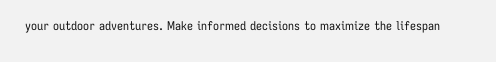your outdoor adventures. Make informed decisions to maximize the lifespan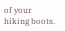of your hiking boots.